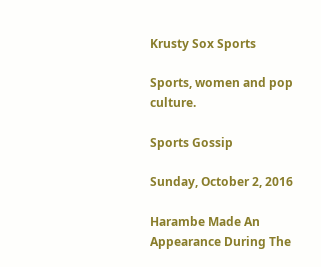Krusty Sox Sports

Sports, women and pop culture.

Sports Gossip

Sunday, October 2, 2016

Harambe Made An Appearance During The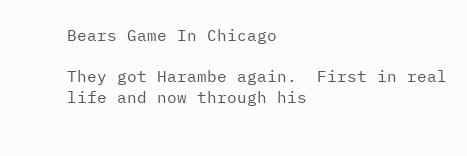Bears Game In Chicago

They got Harambe again.  First in real life and now through his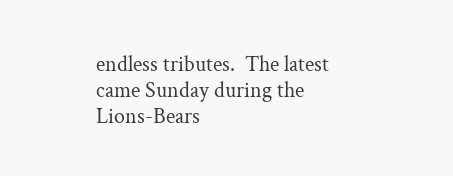endless tributes.  The latest came Sunday during the Lions-Bears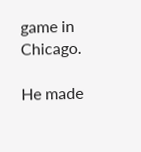game in Chicago.

He made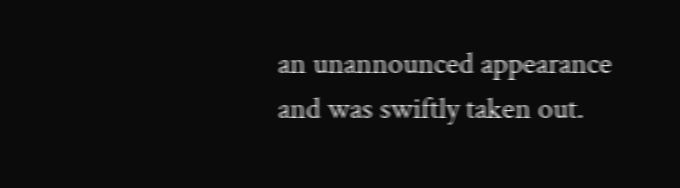an unannounced appearance and was swiftly taken out.